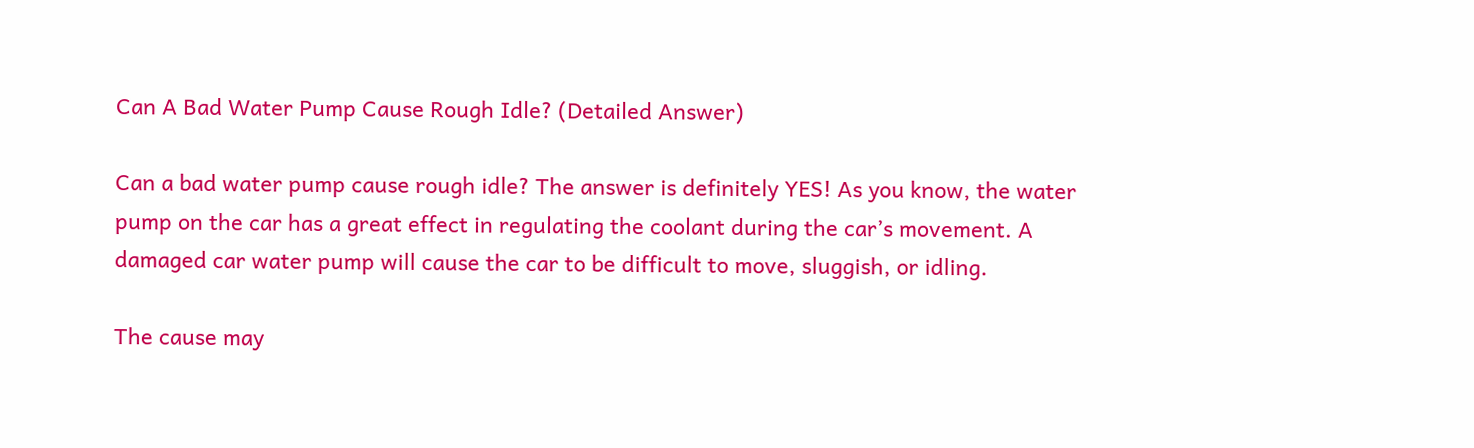Can A Bad Water Pump Cause Rough Idle? (Detailed Answer)

Can a bad water pump cause rough idle? The answer is definitely YES! As you know, the water pump on the car has a great effect in regulating the coolant during the car’s movement. A damaged car water pump will cause the car to be difficult to move, sluggish, or idling.

The cause may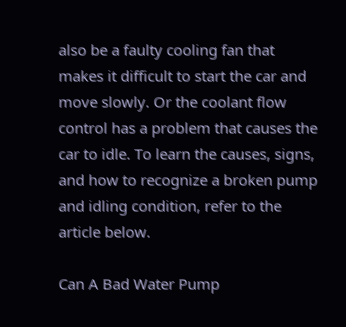also be a faulty cooling fan that makes it difficult to start the car and move slowly. Or the coolant flow control has a problem that causes the car to idle. To learn the causes, signs, and how to recognize a broken pump and idling condition, refer to the article below.

Can A Bad Water Pump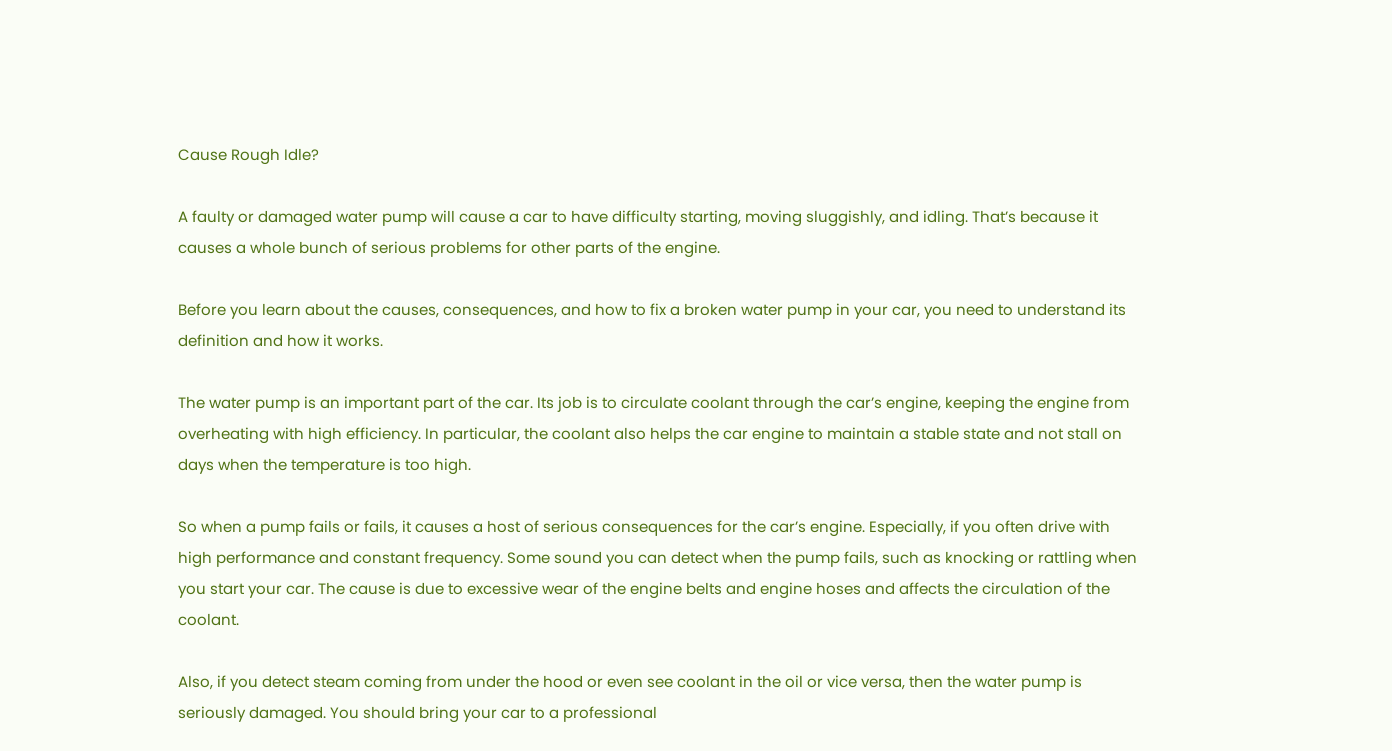Cause Rough Idle?

A faulty or damaged water pump will cause a car to have difficulty starting, moving sluggishly, and idling. That’s because it causes a whole bunch of serious problems for other parts of the engine.

Before you learn about the causes, consequences, and how to fix a broken water pump in your car, you need to understand its definition and how it works.

The water pump is an important part of the car. Its job is to circulate coolant through the car’s engine, keeping the engine from overheating with high efficiency. In particular, the coolant also helps the car engine to maintain a stable state and not stall on days when the temperature is too high.

So when a pump fails or fails, it causes a host of serious consequences for the car’s engine. Especially, if you often drive with high performance and constant frequency. Some sound you can detect when the pump fails, such as knocking or rattling when you start your car. The cause is due to excessive wear of the engine belts and engine hoses and affects the circulation of the coolant.

Also, if you detect steam coming from under the hood or even see coolant in the oil or vice versa, then the water pump is seriously damaged. You should bring your car to a professional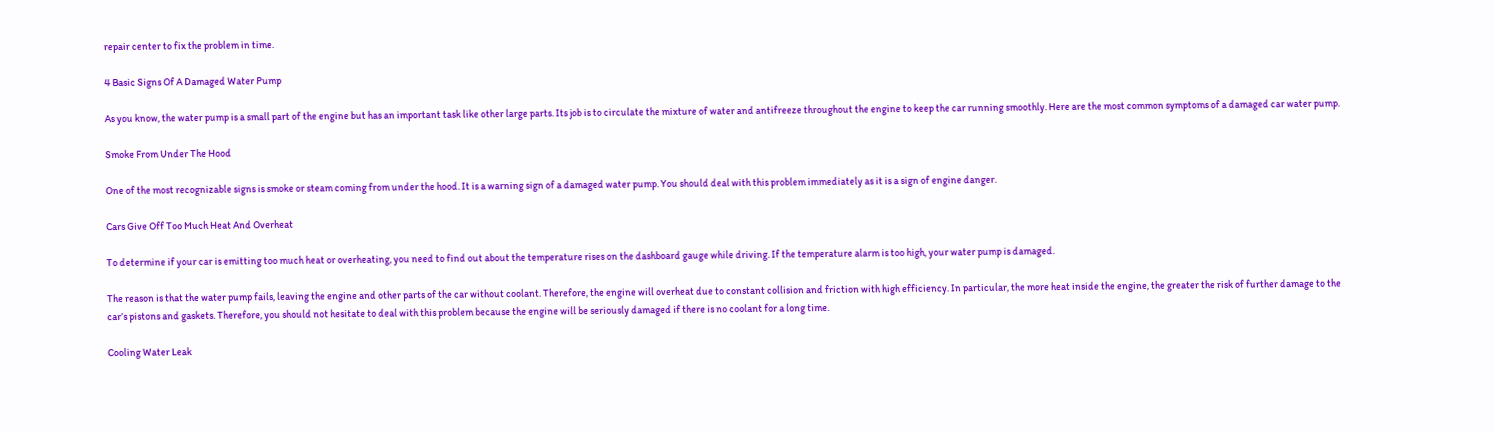repair center to fix the problem in time.

4 Basic Signs Of A Damaged Water Pump

As you know, the water pump is a small part of the engine but has an important task like other large parts. Its job is to circulate the mixture of water and antifreeze throughout the engine to keep the car running smoothly. Here are the most common symptoms of a damaged car water pump.

Smoke From Under The Hood

One of the most recognizable signs is smoke or steam coming from under the hood. It is a warning sign of a damaged water pump. You should deal with this problem immediately as it is a sign of engine danger.

Cars Give Off Too Much Heat And Overheat

To determine if your car is emitting too much heat or overheating, you need to find out about the temperature rises on the dashboard gauge while driving. If the temperature alarm is too high, your water pump is damaged.

The reason is that the water pump fails, leaving the engine and other parts of the car without coolant. Therefore, the engine will overheat due to constant collision and friction with high efficiency. In particular, the more heat inside the engine, the greater the risk of further damage to the car’s pistons and gaskets. Therefore, you should not hesitate to deal with this problem because the engine will be seriously damaged if there is no coolant for a long time.

Cooling Water Leak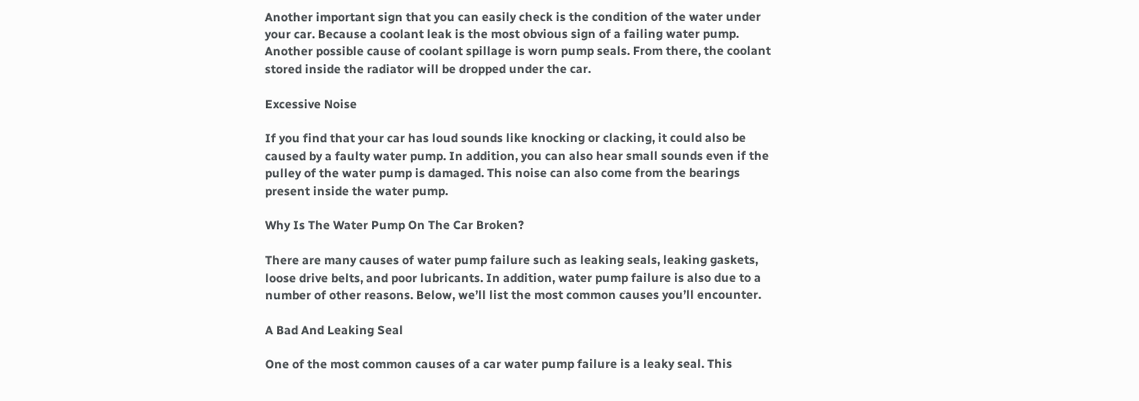Another important sign that you can easily check is the condition of the water under your car. Because a coolant leak is the most obvious sign of a failing water pump. Another possible cause of coolant spillage is worn pump seals. From there, the coolant stored inside the radiator will be dropped under the car.

Excessive Noise

If you find that your car has loud sounds like knocking or clacking, it could also be caused by a faulty water pump. In addition, you can also hear small sounds even if the pulley of the water pump is damaged. This noise can also come from the bearings present inside the water pump.

Why Is The Water Pump On The Car Broken?

There are many causes of water pump failure such as leaking seals, leaking gaskets, loose drive belts, and poor lubricants. In addition, water pump failure is also due to a number of other reasons. Below, we’ll list the most common causes you’ll encounter.

A Bad And Leaking Seal

One of the most common causes of a car water pump failure is a leaky seal. This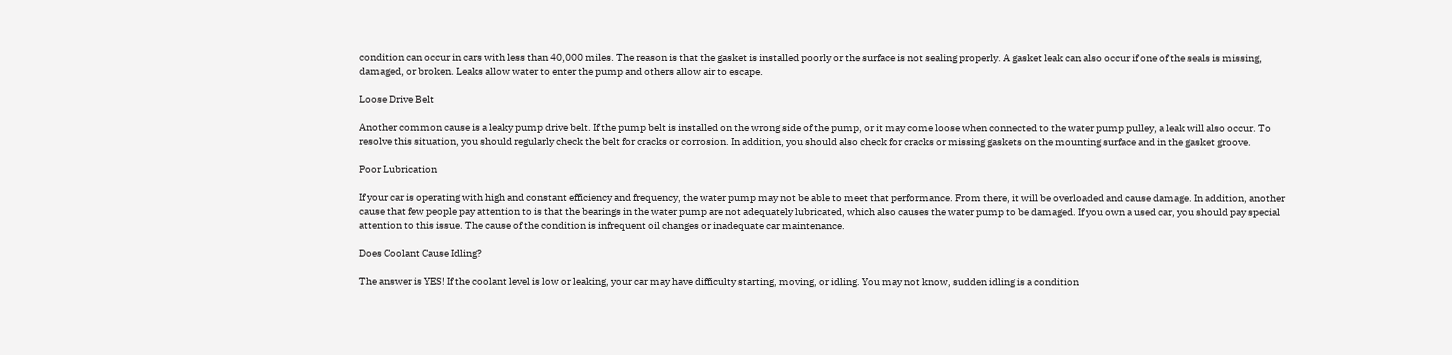condition can occur in cars with less than 40,000 miles. The reason is that the gasket is installed poorly or the surface is not sealing properly. A gasket leak can also occur if one of the seals is missing, damaged, or broken. Leaks allow water to enter the pump and others allow air to escape.

Loose Drive Belt

Another common cause is a leaky pump drive belt. If the pump belt is installed on the wrong side of the pump, or it may come loose when connected to the water pump pulley, a leak will also occur. To resolve this situation, you should regularly check the belt for cracks or corrosion. In addition, you should also check for cracks or missing gaskets on the mounting surface and in the gasket groove.

Poor Lubrication

If your car is operating with high and constant efficiency and frequency, the water pump may not be able to meet that performance. From there, it will be overloaded and cause damage. In addition, another cause that few people pay attention to is that the bearings in the water pump are not adequately lubricated, which also causes the water pump to be damaged. If you own a used car, you should pay special attention to this issue. The cause of the condition is infrequent oil changes or inadequate car maintenance.

Does Coolant Cause Idling?

The answer is YES! If the coolant level is low or leaking, your car may have difficulty starting, moving, or idling. You may not know, sudden idling is a condition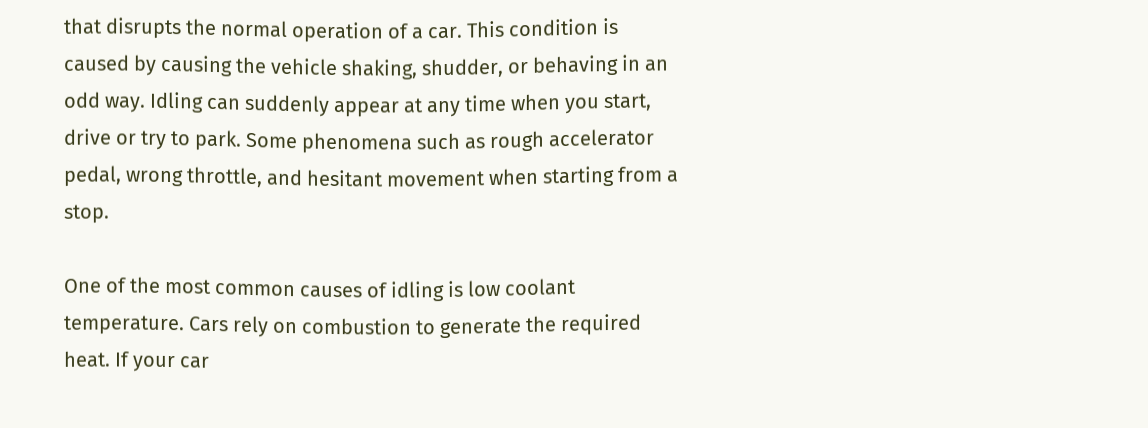that disrupts the normal operation of a car. This condition is caused by causing the vehicle shaking, shudder, or behaving in an odd way. Idling can suddenly appear at any time when you start, drive or try to park. Some phenomena such as rough accelerator pedal, wrong throttle, and hesitant movement when starting from a stop.

One of the most common causes of idling is low coolant temperature. Cars rely on combustion to generate the required heat. If your car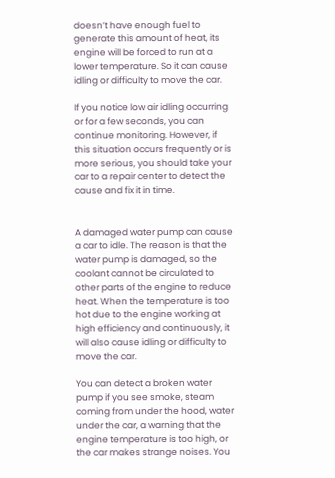doesn’t have enough fuel to generate this amount of heat, its engine will be forced to run at a lower temperature. So it can cause idling or difficulty to move the car.

If you notice low air idling occurring or for a few seconds, you can continue monitoring. However, if this situation occurs frequently or is more serious, you should take your car to a repair center to detect the cause and fix it in time.


A damaged water pump can cause a car to idle. The reason is that the water pump is damaged, so the coolant cannot be circulated to other parts of the engine to reduce heat. When the temperature is too hot due to the engine working at high efficiency and continuously, it will also cause idling or difficulty to move the car.

You can detect a broken water pump if you see smoke, steam coming from under the hood, water under the car, a warning that the engine temperature is too high, or the car makes strange noises. You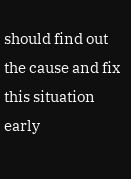should find out the cause and fix this situation early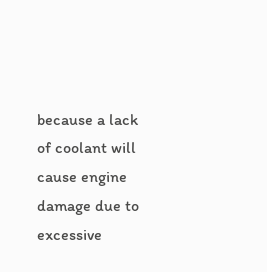because a lack of coolant will cause engine damage due to excessive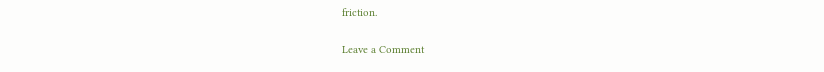friction.

Leave a Comment